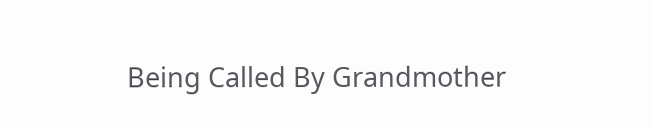Being Called By Grandmother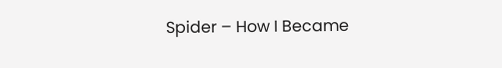Spider – How I Became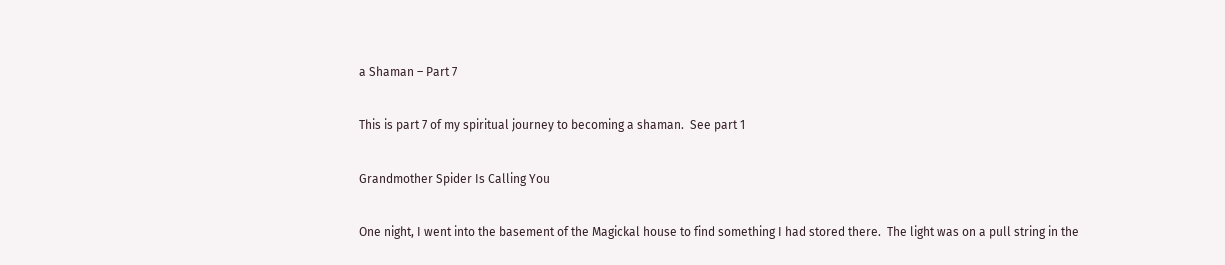a Shaman – Part 7

This is part 7 of my spiritual journey to becoming a shaman.  See part 1

Grandmother Spider Is Calling You

One night, I went into the basement of the Magickal house to find something I had stored there.  The light was on a pull string in the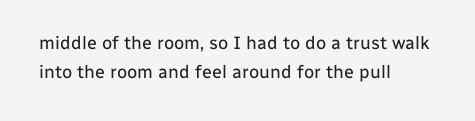middle of the room, so I had to do a trust walk into the room and feel around for the pull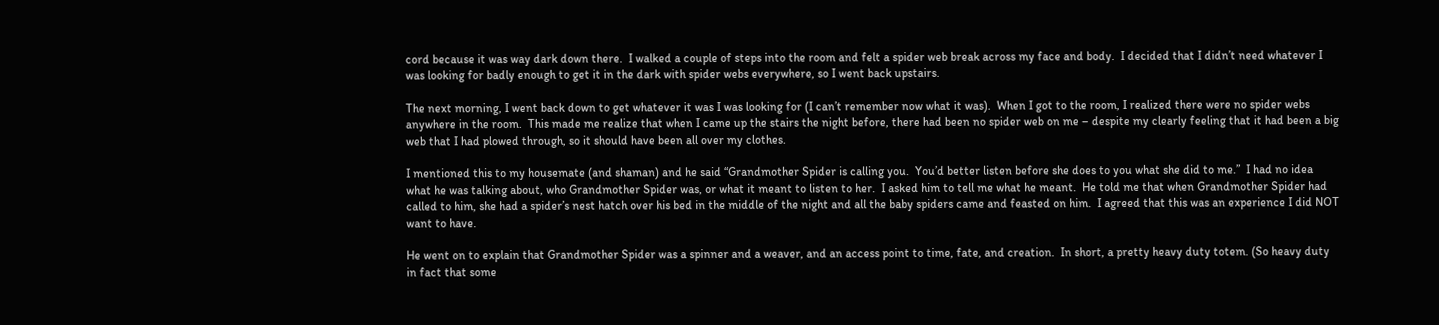cord because it was way dark down there.  I walked a couple of steps into the room and felt a spider web break across my face and body.  I decided that I didn’t need whatever I was looking for badly enough to get it in the dark with spider webs everywhere, so I went back upstairs.

The next morning, I went back down to get whatever it was I was looking for (I can’t remember now what it was).  When I got to the room, I realized there were no spider webs anywhere in the room.  This made me realize that when I came up the stairs the night before, there had been no spider web on me – despite my clearly feeling that it had been a big web that I had plowed through, so it should have been all over my clothes.

I mentioned this to my housemate (and shaman) and he said “Grandmother Spider is calling you.  You’d better listen before she does to you what she did to me.”  I had no idea what he was talking about, who Grandmother Spider was, or what it meant to listen to her.  I asked him to tell me what he meant.  He told me that when Grandmother Spider had called to him, she had a spider’s nest hatch over his bed in the middle of the night and all the baby spiders came and feasted on him.  I agreed that this was an experience I did NOT want to have.

He went on to explain that Grandmother Spider was a spinner and a weaver, and an access point to time, fate, and creation.  In short, a pretty heavy duty totem. (So heavy duty in fact that some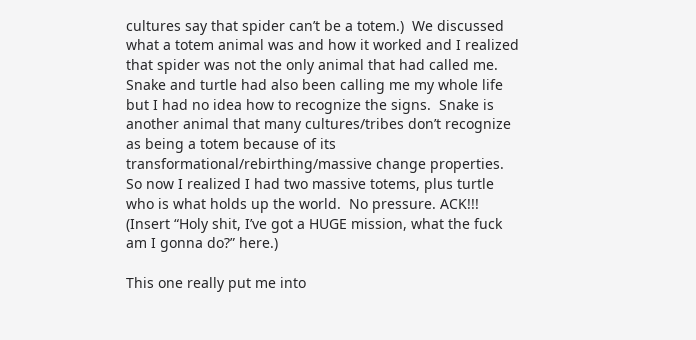cultures say that spider can’t be a totem.)  We discussed what a totem animal was and how it worked and I realized that spider was not the only animal that had called me.  Snake and turtle had also been calling me my whole life but I had no idea how to recognize the signs.  Snake is another animal that many cultures/tribes don’t recognize as being a totem because of its transformational/rebirthing/massive change properties.  So now I realized I had two massive totems, plus turtle who is what holds up the world.  No pressure. ACK!!! (Insert “Holy shit, I’ve got a HUGE mission, what the fuck am I gonna do?” here.)

This one really put me into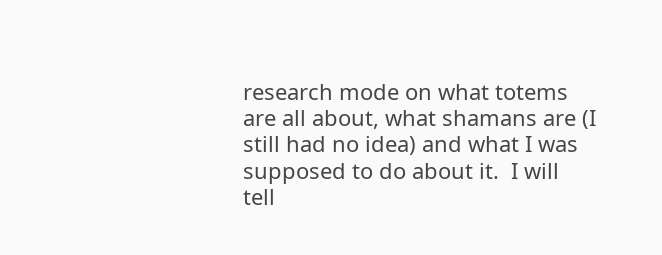research mode on what totems are all about, what shamans are (I still had no idea) and what I was supposed to do about it.  I will tell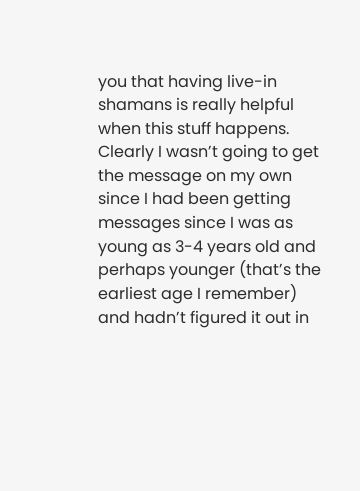you that having live-in shamans is really helpful when this stuff happens.  Clearly I wasn’t going to get the message on my own since I had been getting messages since I was as young as 3-4 years old and perhaps younger (that’s the earliest age I remember) and hadn’t figured it out in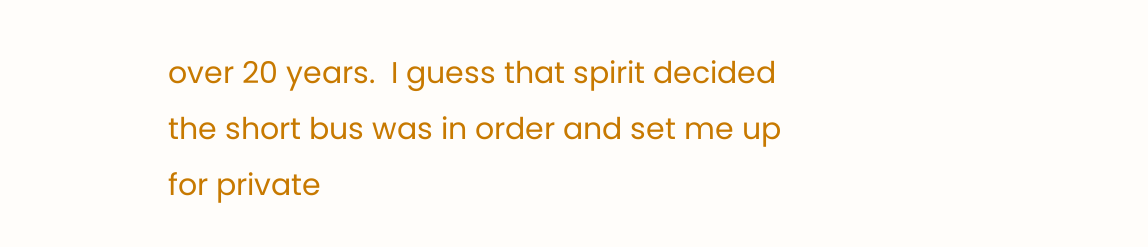over 20 years.  I guess that spirit decided the short bus was in order and set me up for private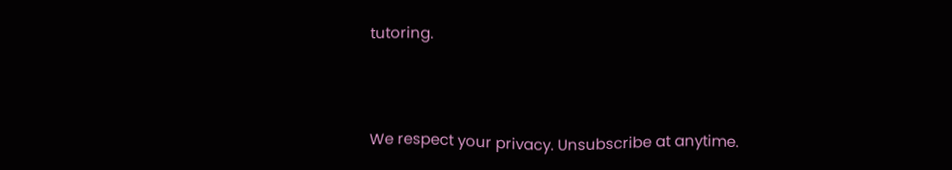tutoring.



We respect your privacy. Unsubscribe at anytime.